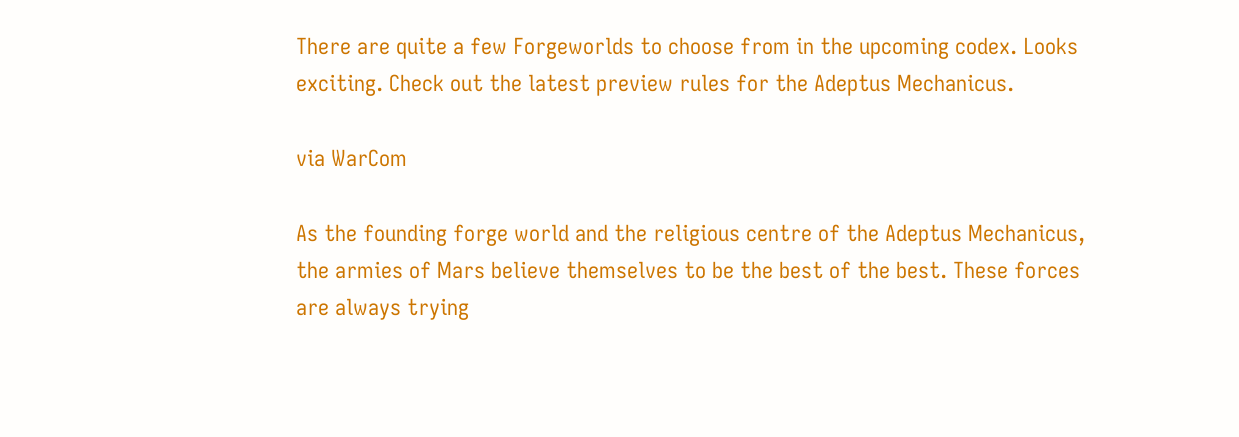There are quite a few Forgeworlds to choose from in the upcoming codex. Looks exciting. Check out the latest preview rules for the Adeptus Mechanicus.

via WarCom

As the founding forge world and the religious centre of the Adeptus Mechanicus, the armies of Mars believe themselves to be the best of the best. These forces are always trying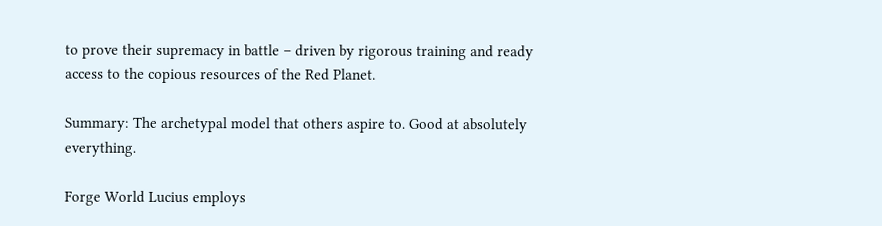to prove their supremacy in battle – driven by rigorous training and ready access to the copious resources of the Red Planet.

Summary: The archetypal model that others aspire to. Good at absolutely everything.

Forge World Lucius employs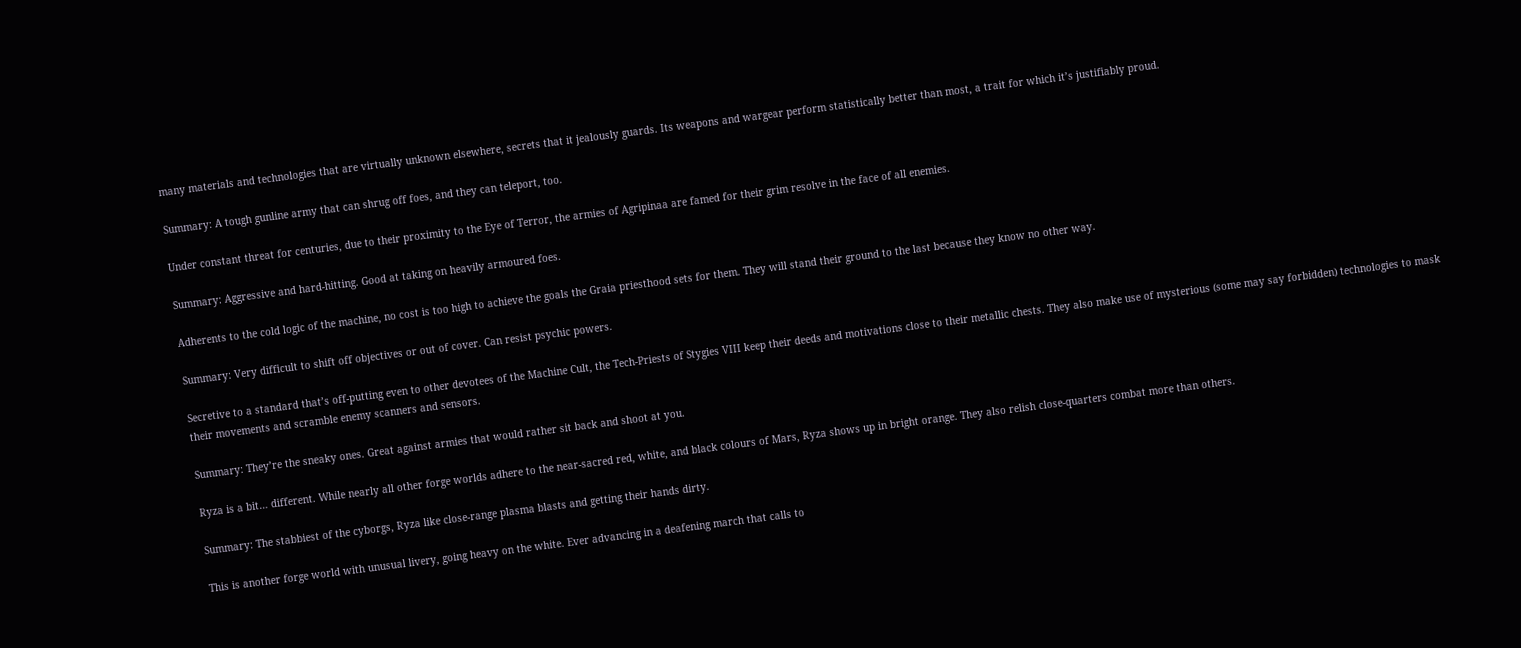many materials and technologies that are virtually unknown elsewhere, secrets that it jealously guards. Its weapons and wargear perform statistically better than most, a trait for which it’s justifiably proud.

Summary: A tough gunline army that can shrug off foes, and they can teleport, too.

Under constant threat for centuries, due to their proximity to the Eye of Terror, the armies of Agripinaa are famed for their grim resolve in the face of all enemies.

Summary: Aggressive and hard-hitting. Good at taking on heavily armoured foes.

Adherents to the cold logic of the machine, no cost is too high to achieve the goals the Graia priesthood sets for them. They will stand their ground to the last because they know no other way.

Summary: Very difficult to shift off objectives or out of cover. Can resist psychic powers.

Secretive to a standard that’s off-putting even to other devotees of the Machine Cult, the Tech-Priests of Stygies VIII keep their deeds and motivations close to their metallic chests. They also make use of mysterious (some may say forbidden) technologies to mask their movements and scramble enemy scanners and sensors.

Summary: They’re the sneaky ones. Great against armies that would rather sit back and shoot at you.

Ryza is a bit… different. While nearly all other forge worlds adhere to the near-sacred red, white, and black colours of Mars, Ryza shows up in bright orange. They also relish close-quarters combat more than others.

Summary: The stabbiest of the cyborgs, Ryza like close-range plasma blasts and getting their hands dirty.

This is another forge world with unusual livery, going heavy on the white. Ever advancing in a deafening march that calls to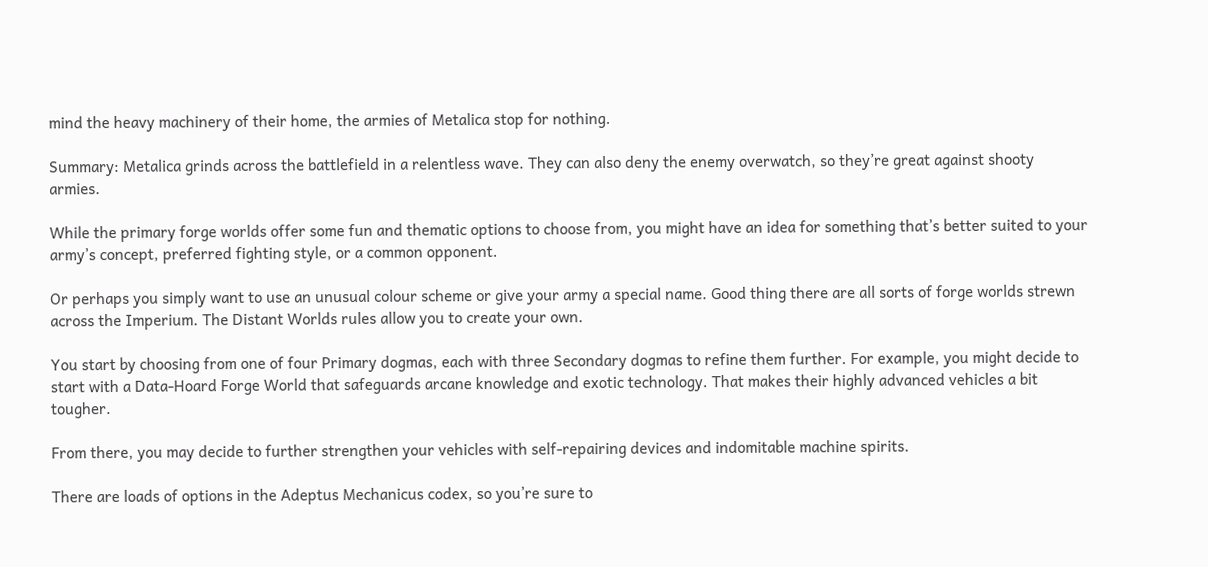mind the heavy machinery of their home, the armies of Metalica stop for nothing.

Summary: Metalica grinds across the battlefield in a relentless wave. They can also deny the enemy overwatch, so they’re great against shooty armies.

While the primary forge worlds offer some fun and thematic options to choose from, you might have an idea for something that’s better suited to your army’s concept, preferred fighting style, or a common opponent.

Or perhaps you simply want to use an unusual colour scheme or give your army a special name. Good thing there are all sorts of forge worlds strewn across the Imperium. The Distant Worlds rules allow you to create your own.

You start by choosing from one of four Primary dogmas, each with three Secondary dogmas to refine them further. For example, you might decide to start with a Data-Hoard Forge World that safeguards arcane knowledge and exotic technology. That makes their highly advanced vehicles a bit tougher.

From there, you may decide to further strengthen your vehicles with self-repairing devices and indomitable machine spirits.

There are loads of options in the Adeptus Mechanicus codex, so you’re sure to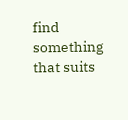find something that suits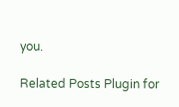you.

Related Posts Plugin for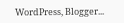WordPress, Blogger...